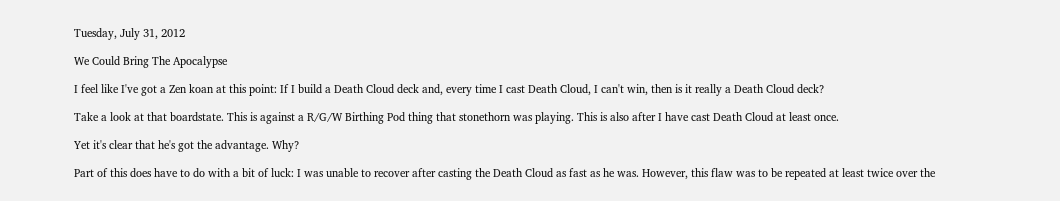Tuesday, July 31, 2012

We Could Bring The Apocalypse

I feel like I've got a Zen koan at this point: If I build a Death Cloud deck and, every time I cast Death Cloud, I can't win, then is it really a Death Cloud deck?

Take a look at that boardstate. This is against a R/G/W Birthing Pod thing that stonethorn was playing. This is also after I have cast Death Cloud at least once.

Yet it's clear that he's got the advantage. Why?

Part of this does have to do with a bit of luck: I was unable to recover after casting the Death Cloud as fast as he was. However, this flaw was to be repeated at least twice over the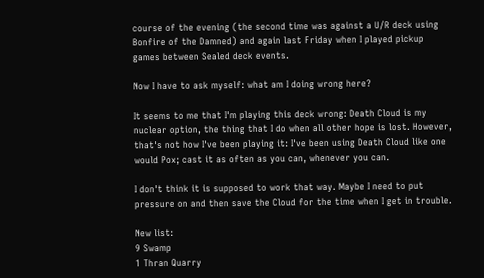course of the evening (the second time was against a U/R deck using Bonfire of the Damned) and again last Friday when I played pickup games between Sealed deck events.

Now I have to ask myself: what am I doing wrong here?

It seems to me that I'm playing this deck wrong: Death Cloud is my nuclear option, the thing that I do when all other hope is lost. However, that's not how I've been playing it: I've been using Death Cloud like one would Pox; cast it as often as you can, whenever you can.

I don't think it is supposed to work that way. Maybe I need to put pressure on and then save the Cloud for the time when I get in trouble.

New list:
9 Swamp
1 Thran Quarry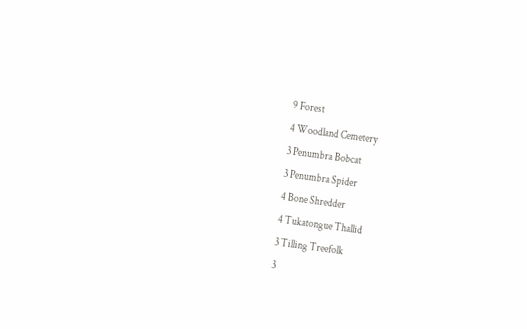9 Forest
4 Woodland Cemetery
3 Penumbra Bobcat
3 Penumbra Spider
4 Bone Shredder
4 Tukatongue Thallid
3 Tilling Treefolk
3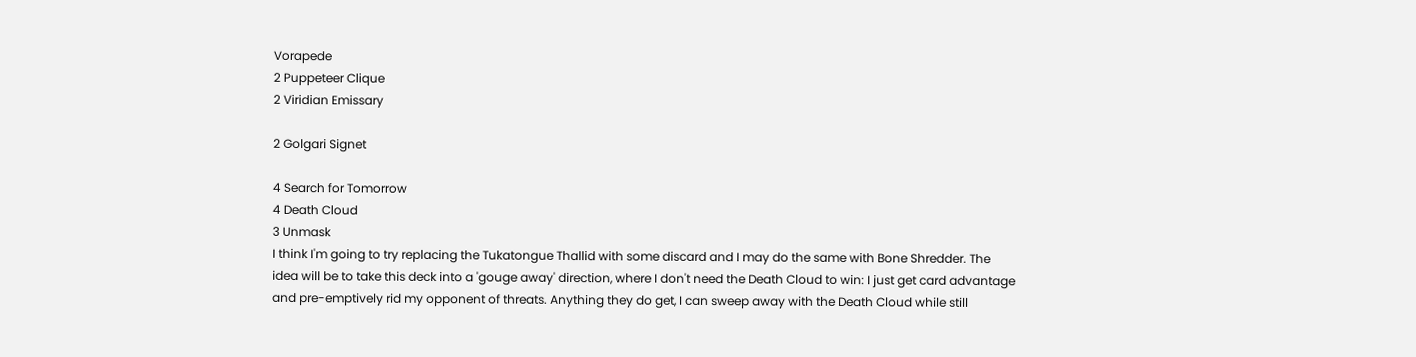Vorapede
2 Puppeteer Clique
2 Viridian Emissary

2 Golgari Signet

4 Search for Tomorrow
4 Death Cloud
3 Unmask
I think I'm going to try replacing the Tukatongue Thallid with some discard and I may do the same with Bone Shredder. The idea will be to take this deck into a 'gouge away' direction, where I don't need the Death Cloud to win: I just get card advantage and pre-emptively rid my opponent of threats. Anything they do get, I can sweep away with the Death Cloud while still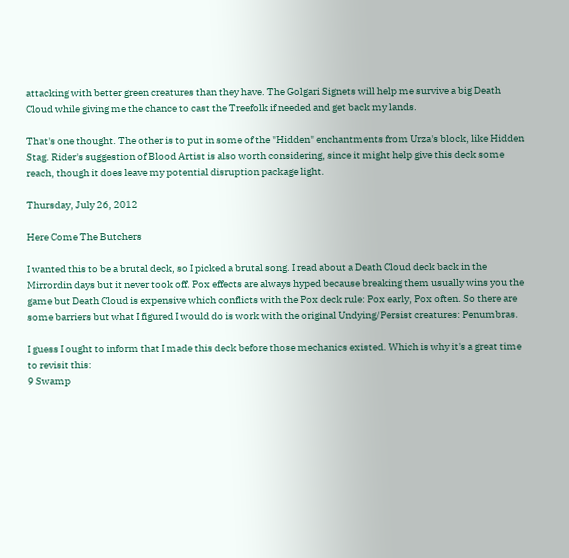attacking with better green creatures than they have. The Golgari Signets will help me survive a big Death Cloud while giving me the chance to cast the Treefolk if needed and get back my lands.

That's one thought. The other is to put in some of the "Hidden" enchantments from Urza's block, like Hidden Stag. Rider's suggestion of Blood Artist is also worth considering, since it might help give this deck some reach, though it does leave my potential disruption package light.

Thursday, July 26, 2012

Here Come The Butchers

I wanted this to be a brutal deck, so I picked a brutal song. I read about a Death Cloud deck back in the Mirrordin days but it never took off. Pox effects are always hyped because breaking them usually wins you the game but Death Cloud is expensive which conflicts with the Pox deck rule: Pox early, Pox often. So there are some barriers but what I figured I would do is work with the original Undying/Persist creatures: Penumbras.

I guess I ought to inform that I made this deck before those mechanics existed. Which is why it's a great time to revisit this:
9 Swamp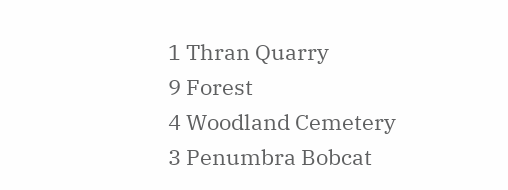1 Thran Quarry
9 Forest
4 Woodland Cemetery
3 Penumbra Bobcat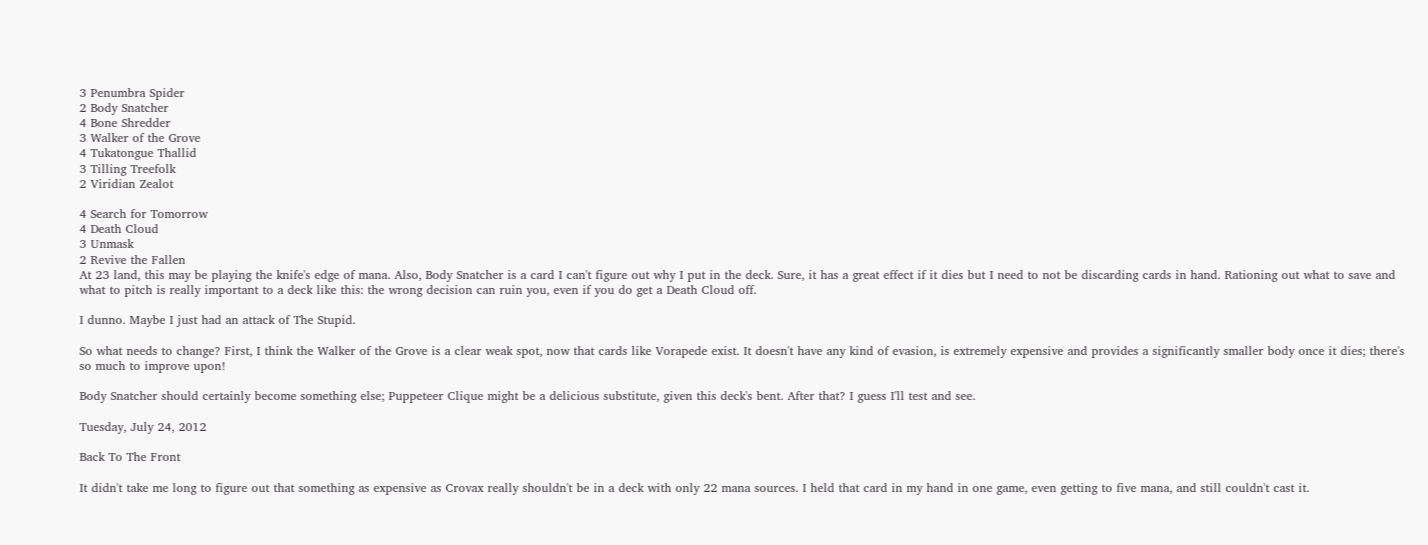3 Penumbra Spider
2 Body Snatcher
4 Bone Shredder
3 Walker of the Grove
4 Tukatongue Thallid
3 Tilling Treefolk
2 Viridian Zealot

4 Search for Tomorrow
4 Death Cloud
3 Unmask
2 Revive the Fallen
At 23 land, this may be playing the knife's edge of mana. Also, Body Snatcher is a card I can't figure out why I put in the deck. Sure, it has a great effect if it dies but I need to not be discarding cards in hand. Rationing out what to save and what to pitch is really important to a deck like this: the wrong decision can ruin you, even if you do get a Death Cloud off.

I dunno. Maybe I just had an attack of The Stupid.

So what needs to change? First, I think the Walker of the Grove is a clear weak spot, now that cards like Vorapede exist. It doesn't have any kind of evasion, is extremely expensive and provides a significantly smaller body once it dies; there's so much to improve upon!

Body Snatcher should certainly become something else; Puppeteer Clique might be a delicious substitute, given this deck's bent. After that? I guess I'll test and see.

Tuesday, July 24, 2012

Back To The Front

It didn't take me long to figure out that something as expensive as Crovax really shouldn't be in a deck with only 22 mana sources. I held that card in my hand in one game, even getting to five mana, and still couldn't cast it.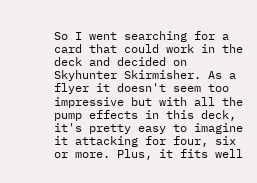So I went searching for a card that could work in the deck and decided on Skyhunter Skirmisher. As a flyer it doesn't seem too impressive but with all the pump effects in this deck, it's pretty easy to imagine it attacking for four, six or more. Plus, it fits well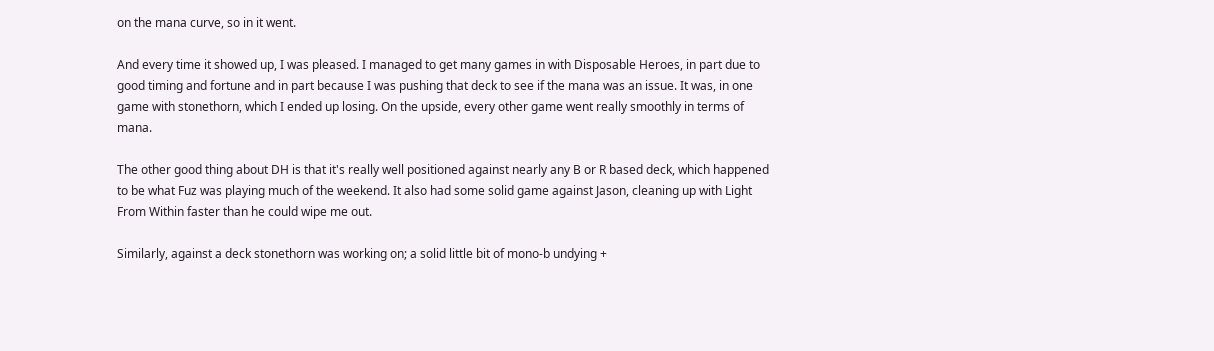on the mana curve, so in it went.

And every time it showed up, I was pleased. I managed to get many games in with Disposable Heroes, in part due to good timing and fortune and in part because I was pushing that deck to see if the mana was an issue. It was, in one game with stonethorn, which I ended up losing. On the upside, every other game went really smoothly in terms of mana.

The other good thing about DH is that it's really well positioned against nearly any B or R based deck, which happened to be what Fuz was playing much of the weekend. It also had some solid game against Jason, cleaning up with Light From Within faster than he could wipe me out.

Similarly, against a deck stonethorn was working on; a solid little bit of mono-b undying +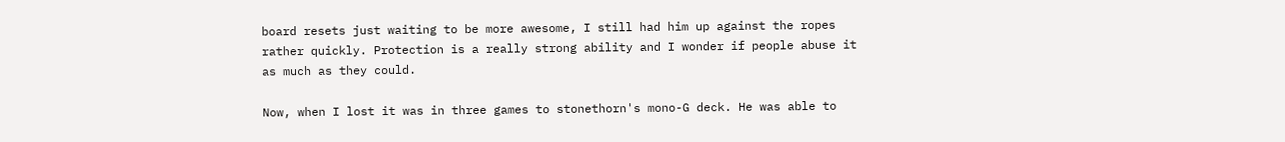board resets just waiting to be more awesome, I still had him up against the ropes rather quickly. Protection is a really strong ability and I wonder if people abuse it as much as they could.

Now, when I lost it was in three games to stonethorn's mono-G deck. He was able to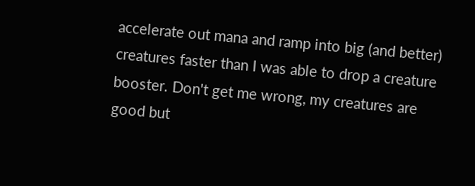accelerate out mana and ramp into big (and better) creatures faster than I was able to drop a creature booster. Don't get me wrong, my creatures are good but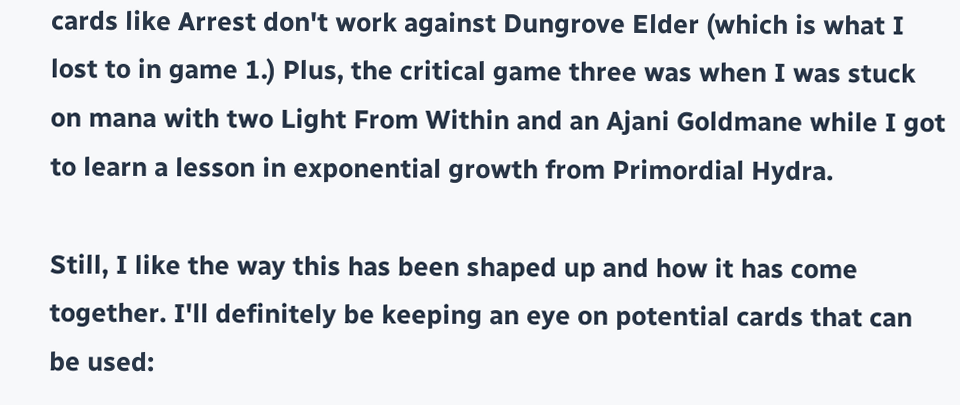cards like Arrest don't work against Dungrove Elder (which is what I lost to in game 1.) Plus, the critical game three was when I was stuck on mana with two Light From Within and an Ajani Goldmane while I got to learn a lesson in exponential growth from Primordial Hydra.

Still, I like the way this has been shaped up and how it has come together. I'll definitely be keeping an eye on potential cards that can be used: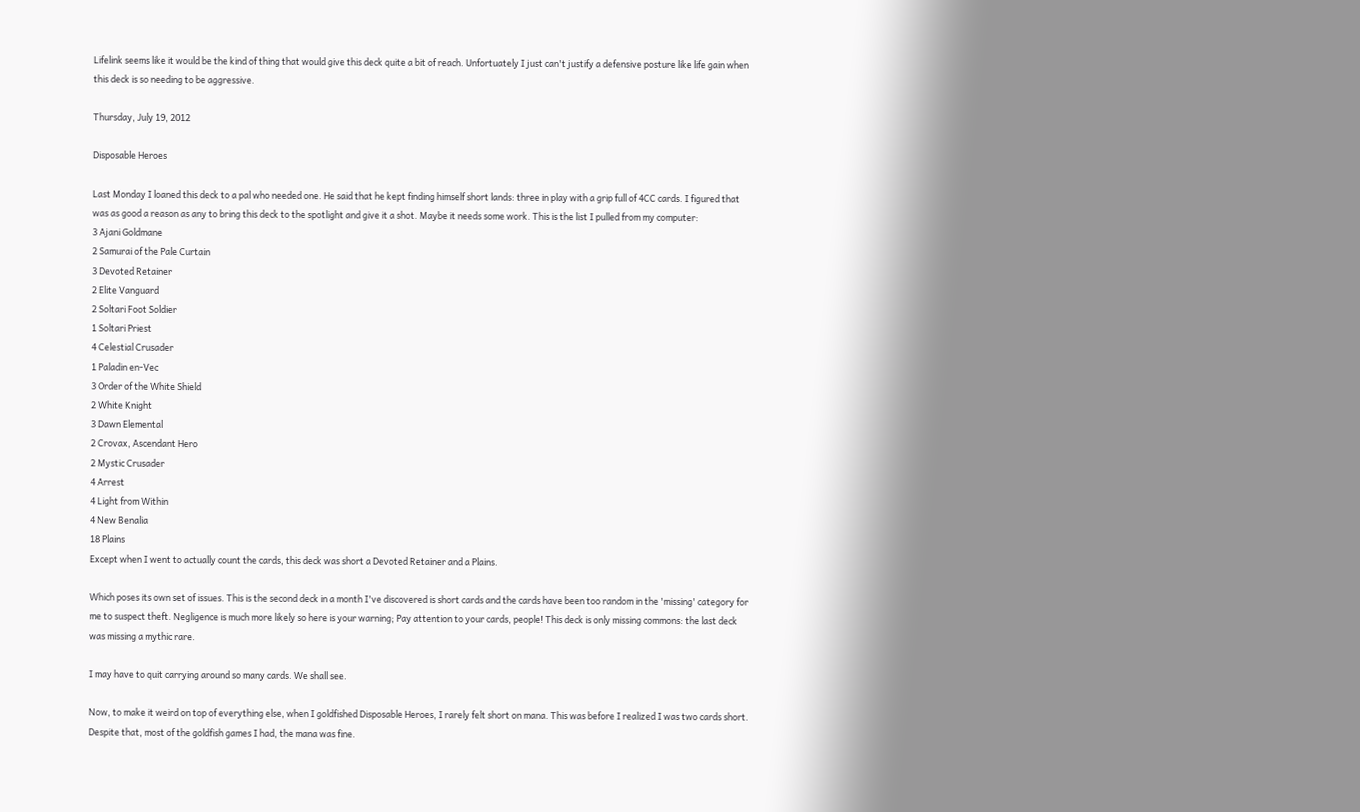Lifelink seems like it would be the kind of thing that would give this deck quite a bit of reach. Unfortuately I just can't justify a defensive posture like life gain when this deck is so needing to be aggressive.

Thursday, July 19, 2012

Disposable Heroes

Last Monday I loaned this deck to a pal who needed one. He said that he kept finding himself short lands: three in play with a grip full of 4CC cards. I figured that was as good a reason as any to bring this deck to the spotlight and give it a shot. Maybe it needs some work. This is the list I pulled from my computer:
3 Ajani Goldmane
2 Samurai of the Pale Curtain
3 Devoted Retainer
2 Elite Vanguard
2 Soltari Foot Soldier
1 Soltari Priest
4 Celestial Crusader
1 Paladin en-Vec
3 Order of the White Shield
2 White Knight
3 Dawn Elemental
2 Crovax, Ascendant Hero
2 Mystic Crusader
4 Arrest
4 Light from Within
4 New Benalia
18 Plains
Except when I went to actually count the cards, this deck was short a Devoted Retainer and a Plains.

Which poses its own set of issues. This is the second deck in a month I've discovered is short cards and the cards have been too random in the 'missing' category for me to suspect theft. Negligence is much more likely so here is your warning; Pay attention to your cards, people! This deck is only missing commons: the last deck was missing a mythic rare.

I may have to quit carrying around so many cards. We shall see.

Now, to make it weird on top of everything else, when I goldfished Disposable Heroes, I rarely felt short on mana. This was before I realized I was two cards short. Despite that, most of the goldfish games I had, the mana was fine.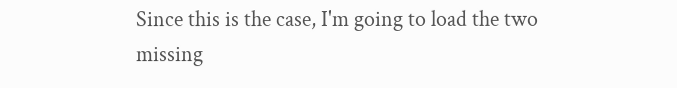Since this is the case, I'm going to load the two missing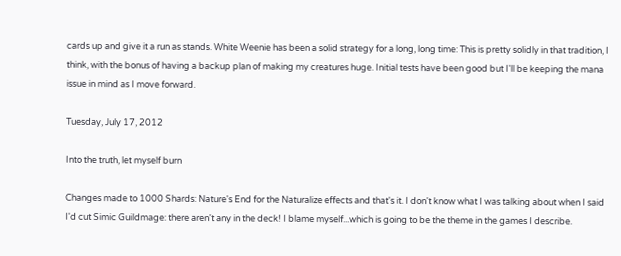cards up and give it a run as stands. White Weenie has been a solid strategy for a long, long time: This is pretty solidly in that tradition, I think, with the bonus of having a backup plan of making my creatures huge. Initial tests have been good but I'll be keeping the mana issue in mind as I move forward.

Tuesday, July 17, 2012

Into the truth, let myself burn

Changes made to 1000 Shards: Nature's End for the Naturalize effects and that's it. I don't know what I was talking about when I said I'd cut Simic Guildmage: there aren't any in the deck! I blame myself...which is going to be the theme in the games I describe.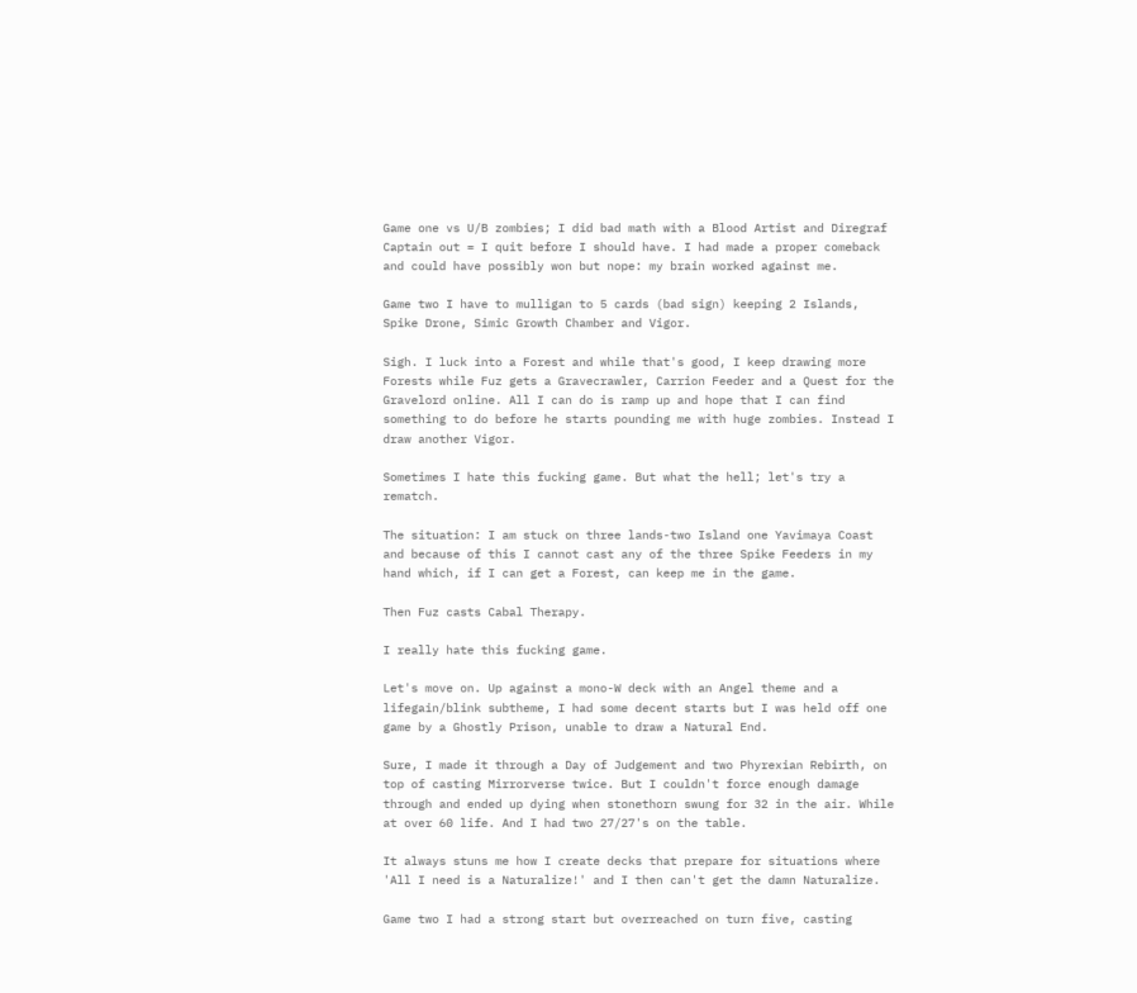Game one vs U/B zombies; I did bad math with a Blood Artist and Diregraf Captain out = I quit before I should have. I had made a proper comeback and could have possibly won but nope: my brain worked against me.

Game two I have to mulligan to 5 cards (bad sign) keeping 2 Islands, Spike Drone, Simic Growth Chamber and Vigor.

Sigh. I luck into a Forest and while that's good, I keep drawing more Forests while Fuz gets a Gravecrawler, Carrion Feeder and a Quest for the Gravelord online. All I can do is ramp up and hope that I can find something to do before he starts pounding me with huge zombies. Instead I draw another Vigor.

Sometimes I hate this fucking game. But what the hell; let's try a rematch.

The situation: I am stuck on three lands-two Island one Yavimaya Coast and because of this I cannot cast any of the three Spike Feeders in my hand which, if I can get a Forest, can keep me in the game.

Then Fuz casts Cabal Therapy.

I really hate this fucking game.

Let's move on. Up against a mono-W deck with an Angel theme and a lifegain/blink subtheme, I had some decent starts but I was held off one game by a Ghostly Prison, unable to draw a Natural End.

Sure, I made it through a Day of Judgement and two Phyrexian Rebirth, on top of casting Mirrorverse twice. But I couldn't force enough damage through and ended up dying when stonethorn swung for 32 in the air. While at over 60 life. And I had two 27/27's on the table.

It always stuns me how I create decks that prepare for situations where 'All I need is a Naturalize!' and I then can't get the damn Naturalize.

Game two I had a strong start but overreached on turn five, casting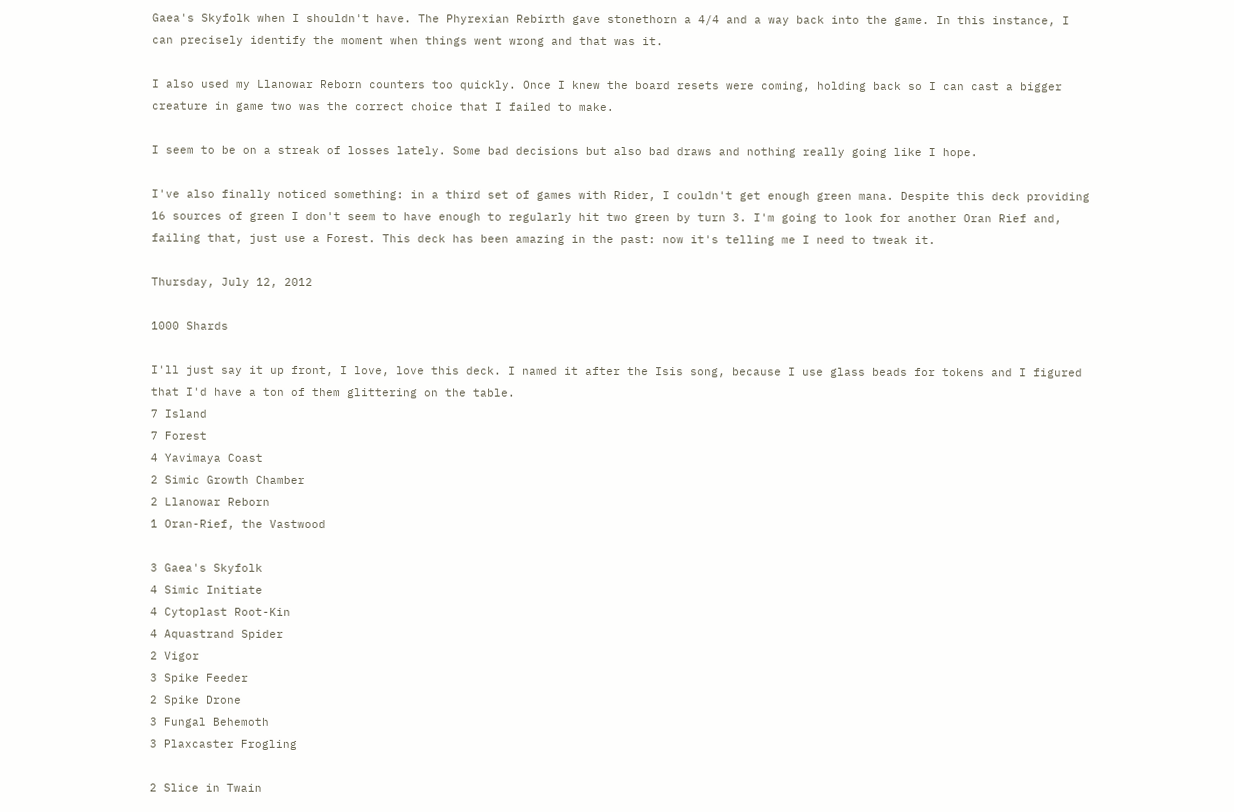Gaea's Skyfolk when I shouldn't have. The Phyrexian Rebirth gave stonethorn a 4/4 and a way back into the game. In this instance, I can precisely identify the moment when things went wrong and that was it.

I also used my Llanowar Reborn counters too quickly. Once I knew the board resets were coming, holding back so I can cast a bigger creature in game two was the correct choice that I failed to make.

I seem to be on a streak of losses lately. Some bad decisions but also bad draws and nothing really going like I hope.

I've also finally noticed something: in a third set of games with Rider, I couldn't get enough green mana. Despite this deck providing 16 sources of green I don't seem to have enough to regularly hit two green by turn 3. I'm going to look for another Oran Rief and, failing that, just use a Forest. This deck has been amazing in the past: now it's telling me I need to tweak it.

Thursday, July 12, 2012

1000 Shards

I'll just say it up front, I love, love this deck. I named it after the Isis song, because I use glass beads for tokens and I figured that I'd have a ton of them glittering on the table.
7 Island
7 Forest
4 Yavimaya Coast
2 Simic Growth Chamber
2 Llanowar Reborn
1 Oran-Rief, the Vastwood

3 Gaea's Skyfolk
4 Simic Initiate
4 Cytoplast Root-Kin
4 Aquastrand Spider
2 Vigor
3 Spike Feeder
2 Spike Drone
3 Fungal Behemoth
3 Plaxcaster Frogling

2 Slice in Twain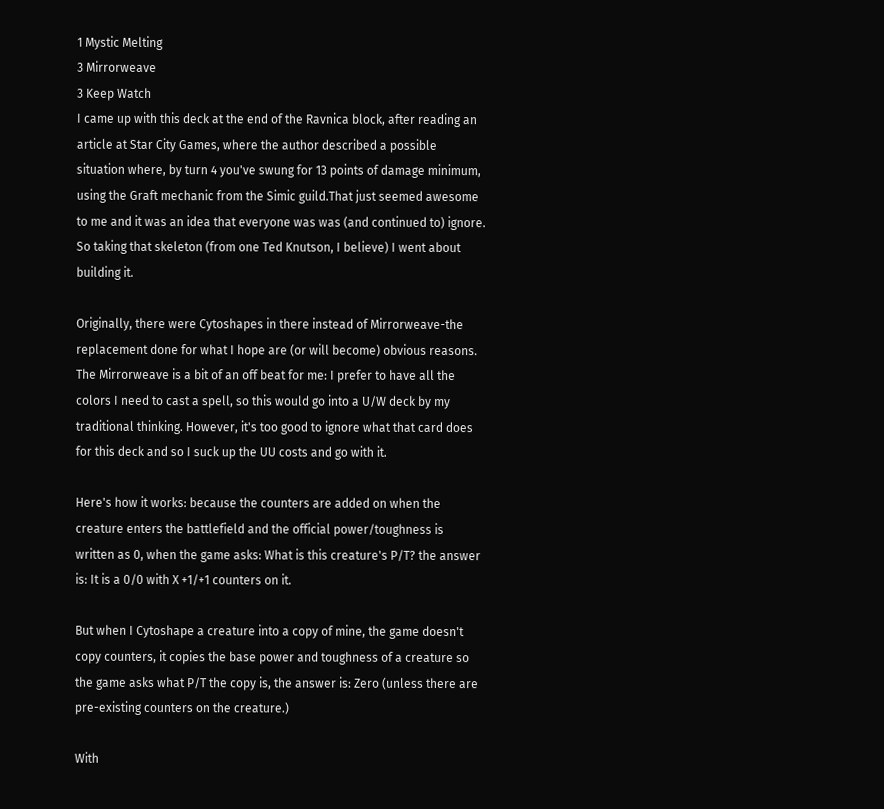1 Mystic Melting
3 Mirrorweave
3 Keep Watch
I came up with this deck at the end of the Ravnica block, after reading an article at Star City Games, where the author described a possible situation where, by turn 4 you've swung for 13 points of damage minimum, using the Graft mechanic from the Simic guild.That just seemed awesome to me and it was an idea that everyone was was (and continued to) ignore. So taking that skeleton (from one Ted Knutson, I believe) I went about building it.

Originally, there were Cytoshapes in there instead of Mirrorweave-the replacement done for what I hope are (or will become) obvious reasons. The Mirrorweave is a bit of an off beat for me: I prefer to have all the colors I need to cast a spell, so this would go into a U/W deck by my traditional thinking. However, it's too good to ignore what that card does for this deck and so I suck up the UU costs and go with it.

Here's how it works: because the counters are added on when the creature enters the battlefield and the official power/toughness is written as 0, when the game asks: What is this creature's P/T? the answer is: It is a 0/0 with X +1/+1 counters on it.

But when I Cytoshape a creature into a copy of mine, the game doesn't copy counters, it copies the base power and toughness of a creature so the game asks what P/T the copy is, the answer is: Zero (unless there are pre-existing counters on the creature.)

With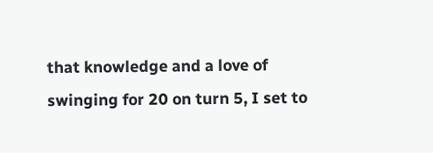that knowledge and a love of swinging for 20 on turn 5, I set to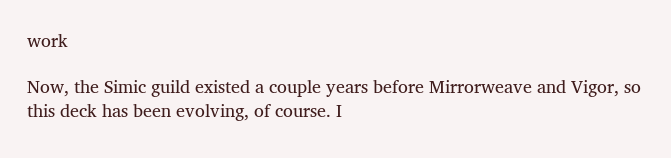work

Now, the Simic guild existed a couple years before Mirrorweave and Vigor, so this deck has been evolving, of course. I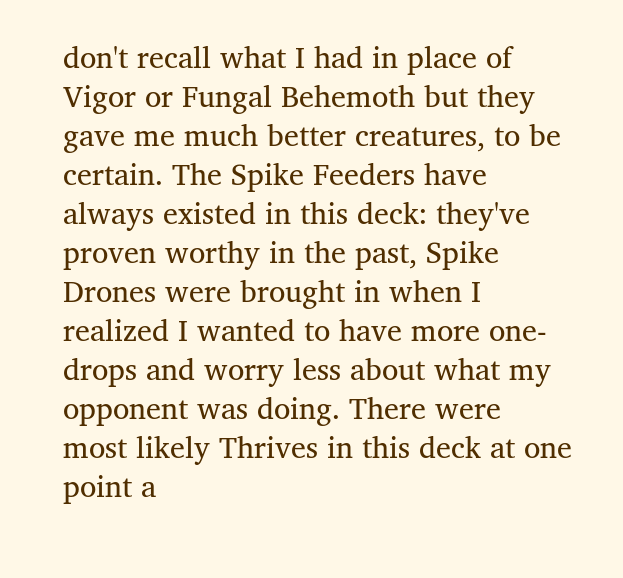don't recall what I had in place of Vigor or Fungal Behemoth but they gave me much better creatures, to be certain. The Spike Feeders have always existed in this deck: they've proven worthy in the past, Spike Drones were brought in when I realized I wanted to have more one-drops and worry less about what my opponent was doing. There were most likely Thrives in this deck at one point a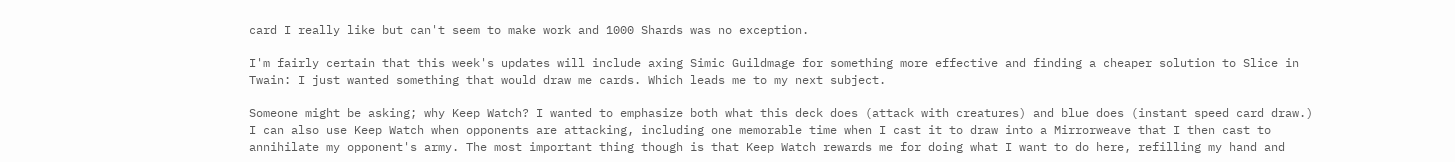card I really like but can't seem to make work and 1000 Shards was no exception.

I'm fairly certain that this week's updates will include axing Simic Guildmage for something more effective and finding a cheaper solution to Slice in Twain: I just wanted something that would draw me cards. Which leads me to my next subject.

Someone might be asking; why Keep Watch? I wanted to emphasize both what this deck does (attack with creatures) and blue does (instant speed card draw.) I can also use Keep Watch when opponents are attacking, including one memorable time when I cast it to draw into a Mirrorweave that I then cast to annihilate my opponent's army. The most important thing though is that Keep Watch rewards me for doing what I want to do here, refilling my hand and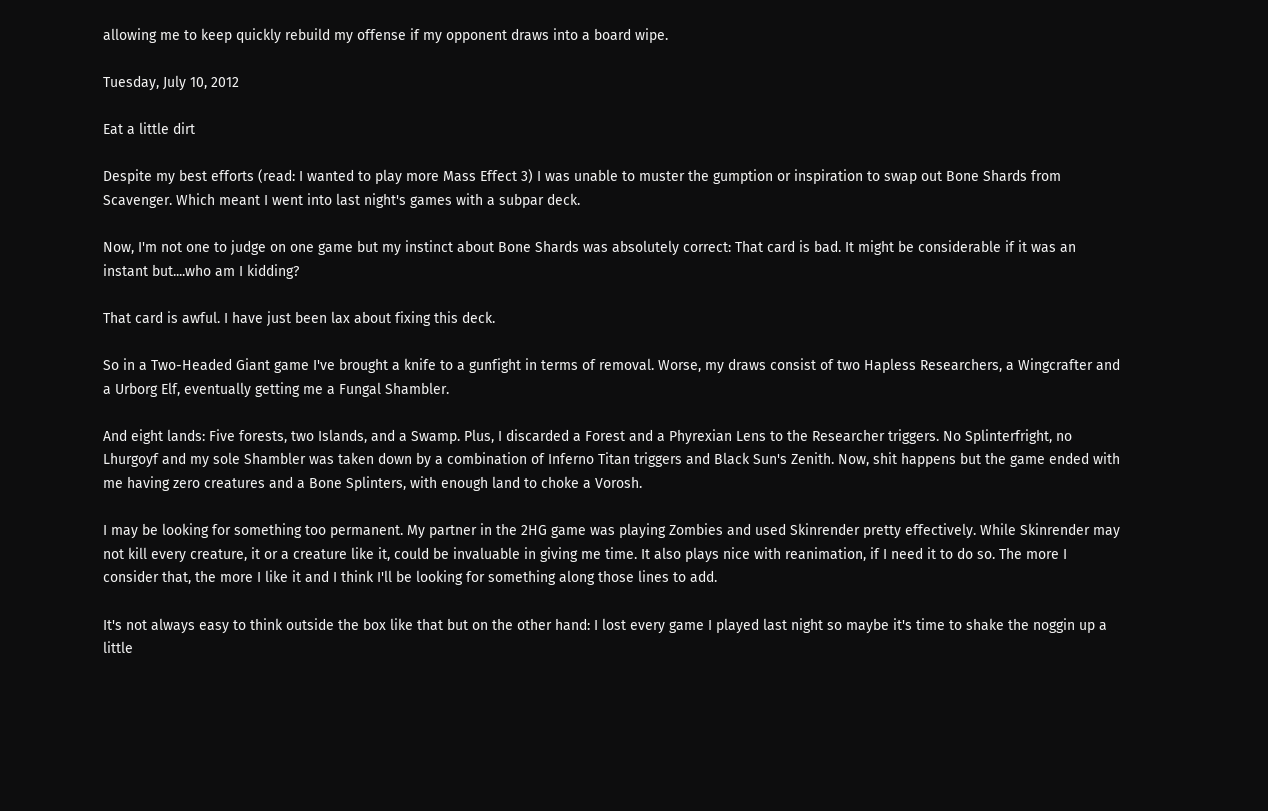allowing me to keep quickly rebuild my offense if my opponent draws into a board wipe.

Tuesday, July 10, 2012

Eat a little dirt

Despite my best efforts (read: I wanted to play more Mass Effect 3) I was unable to muster the gumption or inspiration to swap out Bone Shards from Scavenger. Which meant I went into last night's games with a subpar deck.

Now, I'm not one to judge on one game but my instinct about Bone Shards was absolutely correct: That card is bad. It might be considerable if it was an instant but....who am I kidding?

That card is awful. I have just been lax about fixing this deck.

So in a Two-Headed Giant game I've brought a knife to a gunfight in terms of removal. Worse, my draws consist of two Hapless Researchers, a Wingcrafter and a Urborg Elf, eventually getting me a Fungal Shambler.

And eight lands: Five forests, two Islands, and a Swamp. Plus, I discarded a Forest and a Phyrexian Lens to the Researcher triggers. No Splinterfright, no Lhurgoyf and my sole Shambler was taken down by a combination of Inferno Titan triggers and Black Sun's Zenith. Now, shit happens but the game ended with me having zero creatures and a Bone Splinters, with enough land to choke a Vorosh.

I may be looking for something too permanent. My partner in the 2HG game was playing Zombies and used Skinrender pretty effectively. While Skinrender may not kill every creature, it or a creature like it, could be invaluable in giving me time. It also plays nice with reanimation, if I need it to do so. The more I consider that, the more I like it and I think I'll be looking for something along those lines to add.

It's not always easy to think outside the box like that but on the other hand: I lost every game I played last night so maybe it's time to shake the noggin up a little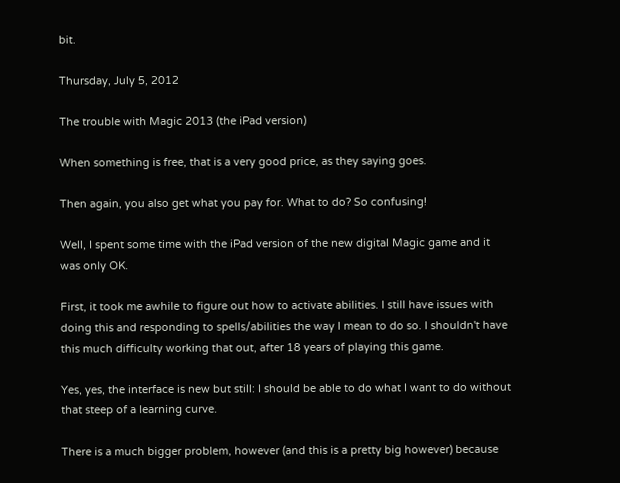bit.

Thursday, July 5, 2012

The trouble with Magic 2013 (the iPad version)

When something is free, that is a very good price, as they saying goes.

Then again, you also get what you pay for. What to do? So confusing!

Well, I spent some time with the iPad version of the new digital Magic game and it was only OK.

First, it took me awhile to figure out how to activate abilities. I still have issues with doing this and responding to spells/abilities the way I mean to do so. I shouldn't have this much difficulty working that out, after 18 years of playing this game.

Yes, yes, the interface is new but still: I should be able to do what I want to do without that steep of a learning curve.

There is a much bigger problem, however (and this is a pretty big however) because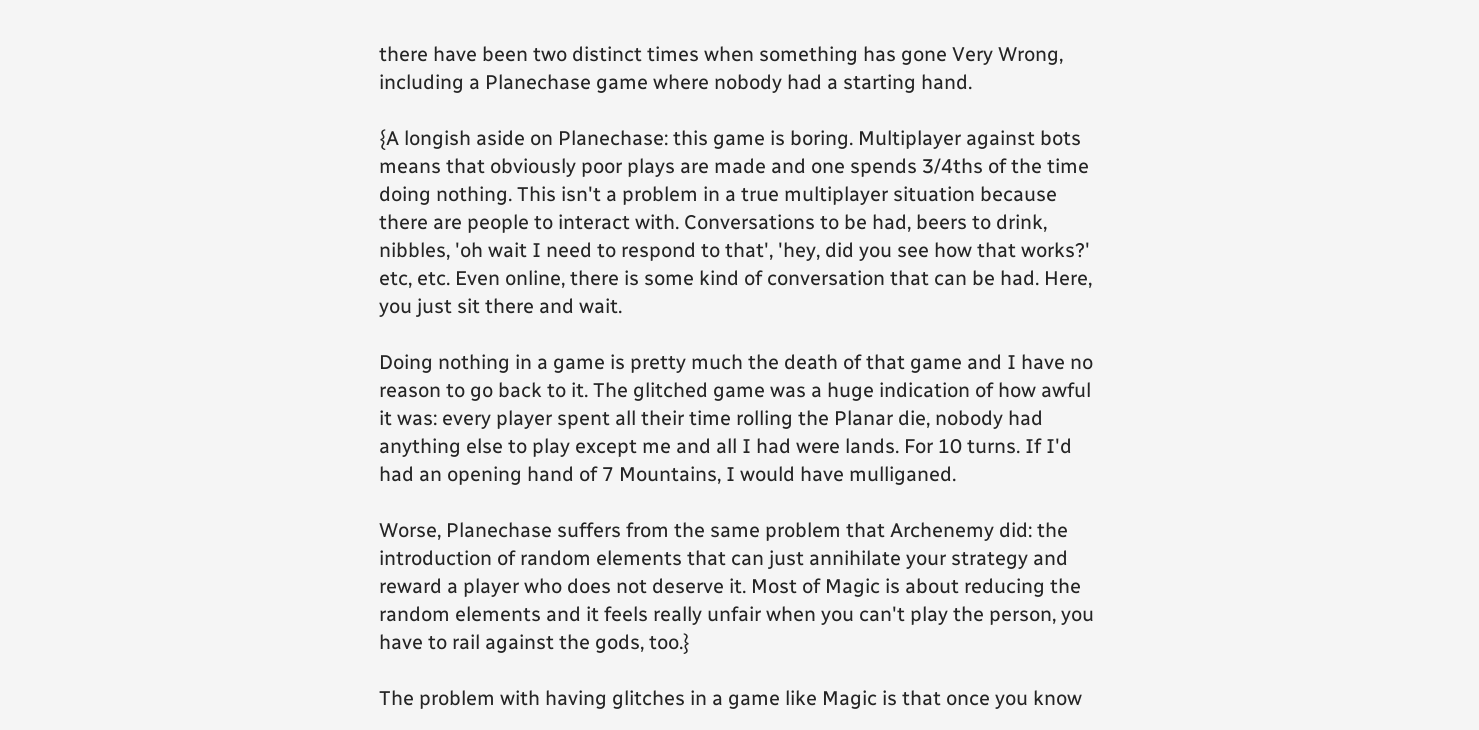there have been two distinct times when something has gone Very Wrong, including a Planechase game where nobody had a starting hand.

{A longish aside on Planechase: this game is boring. Multiplayer against bots means that obviously poor plays are made and one spends 3/4ths of the time doing nothing. This isn't a problem in a true multiplayer situation because there are people to interact with. Conversations to be had, beers to drink, nibbles, 'oh wait I need to respond to that', 'hey, did you see how that works?' etc, etc. Even online, there is some kind of conversation that can be had. Here, you just sit there and wait.

Doing nothing in a game is pretty much the death of that game and I have no reason to go back to it. The glitched game was a huge indication of how awful it was: every player spent all their time rolling the Planar die, nobody had anything else to play except me and all I had were lands. For 10 turns. If I'd had an opening hand of 7 Mountains, I would have mulliganed.

Worse, Planechase suffers from the same problem that Archenemy did: the introduction of random elements that can just annihilate your strategy and reward a player who does not deserve it. Most of Magic is about reducing the random elements and it feels really unfair when you can't play the person, you have to rail against the gods, too.}

The problem with having glitches in a game like Magic is that once you know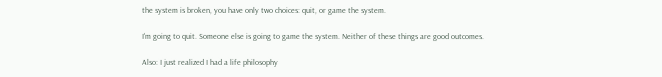the system is broken, you have only two choices: quit, or game the system.

I'm going to quit. Someone else is going to game the system. Neither of these things are good outcomes.

Also: I just realized I had a life philosophy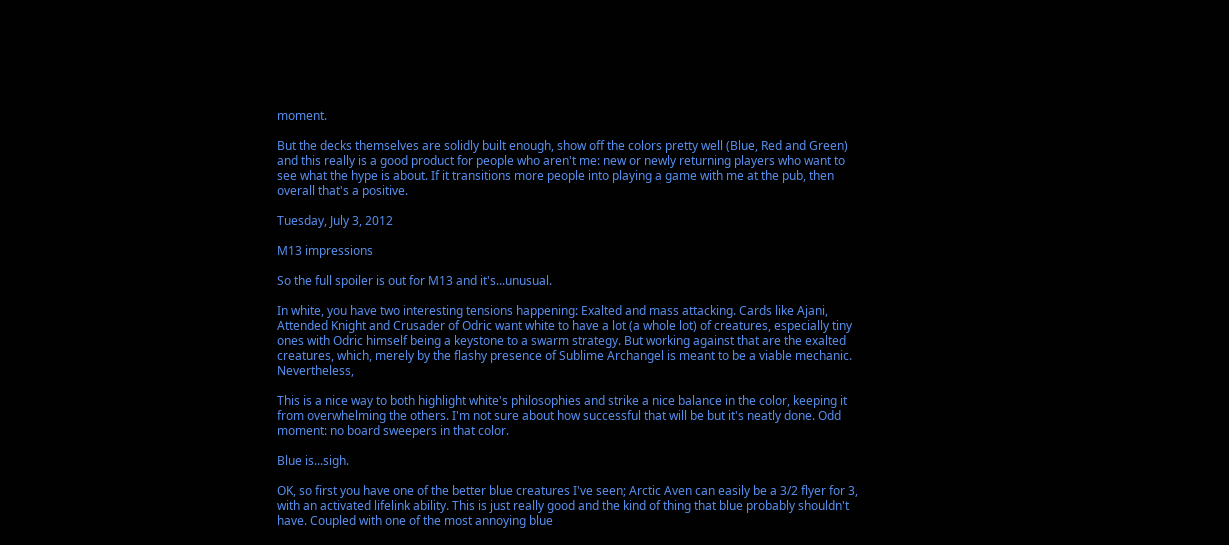moment.

But the decks themselves are solidly built enough, show off the colors pretty well (Blue, Red and Green) and this really is a good product for people who aren't me: new or newly returning players who want to see what the hype is about. If it transitions more people into playing a game with me at the pub, then overall that's a positive.

Tuesday, July 3, 2012

M13 impressions

So the full spoiler is out for M13 and it's...unusual.

In white, you have two interesting tensions happening: Exalted and mass attacking. Cards like Ajani, Attended Knight and Crusader of Odric want white to have a lot (a whole lot) of creatures, especially tiny ones with Odric himself being a keystone to a swarm strategy. But working against that are the exalted creatures, which, merely by the flashy presence of Sublime Archangel is meant to be a viable mechanic. Nevertheless,

This is a nice way to both highlight white's philosophies and strike a nice balance in the color, keeping it from overwhelming the others. I'm not sure about how successful that will be but it's neatly done. Odd moment: no board sweepers in that color.

Blue is...sigh.

OK, so first you have one of the better blue creatures I've seen; Arctic Aven can easily be a 3/2 flyer for 3, with an activated lifelink ability. This is just really good and the kind of thing that blue probably shouldn't have. Coupled with one of the most annoying blue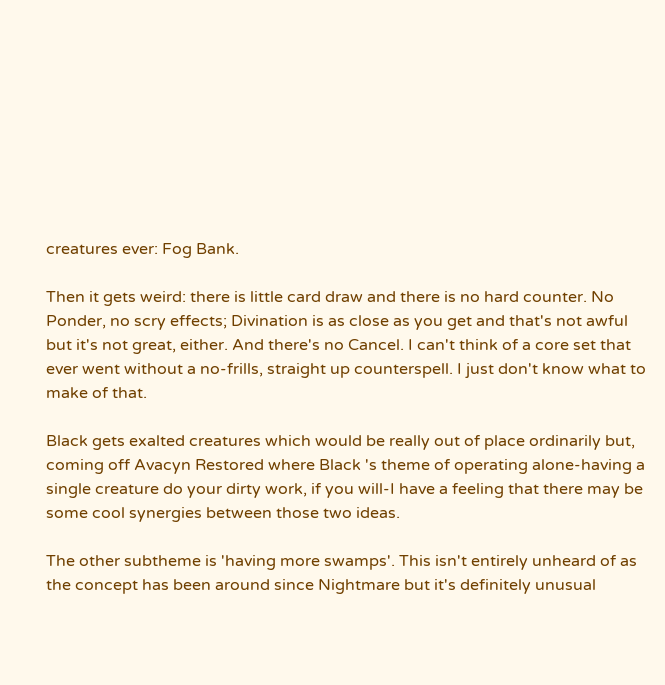creatures ever: Fog Bank.

Then it gets weird: there is little card draw and there is no hard counter. No Ponder, no scry effects; Divination is as close as you get and that's not awful but it's not great, either. And there's no Cancel. I can't think of a core set that ever went without a no-frills, straight up counterspell. I just don't know what to make of that.

Black gets exalted creatures which would be really out of place ordinarily but, coming off Avacyn Restored where Black 's theme of operating alone-having a single creature do your dirty work, if you will-I have a feeling that there may be some cool synergies between those two ideas.

The other subtheme is 'having more swamps'. This isn't entirely unheard of as the concept has been around since Nightmare but it's definitely unusual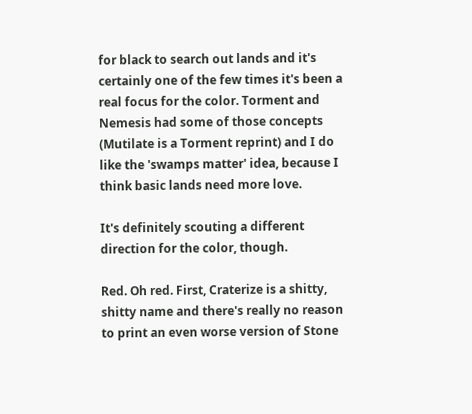for black to search out lands and it's certainly one of the few times it's been a real focus for the color. Torment and Nemesis had some of those concepts (Mutilate is a Torment reprint) and I do like the 'swamps matter' idea, because I think basic lands need more love.

It's definitely scouting a different direction for the color, though.

Red. Oh red. First, Craterize is a shitty, shitty name and there's really no reason to print an even worse version of Stone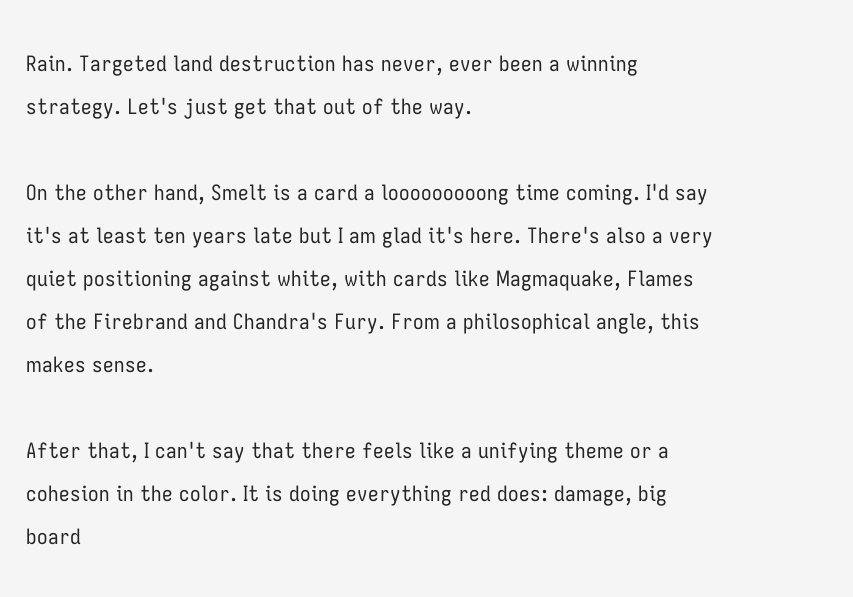Rain. Targeted land destruction has never, ever been a winning strategy. Let's just get that out of the way.

On the other hand, Smelt is a card a looooooooong time coming. I'd say it's at least ten years late but I am glad it's here. There's also a very quiet positioning against white, with cards like Magmaquake, Flames of the Firebrand and Chandra's Fury. From a philosophical angle, this makes sense.

After that, I can't say that there feels like a unifying theme or a cohesion in the color. It is doing everything red does: damage, big board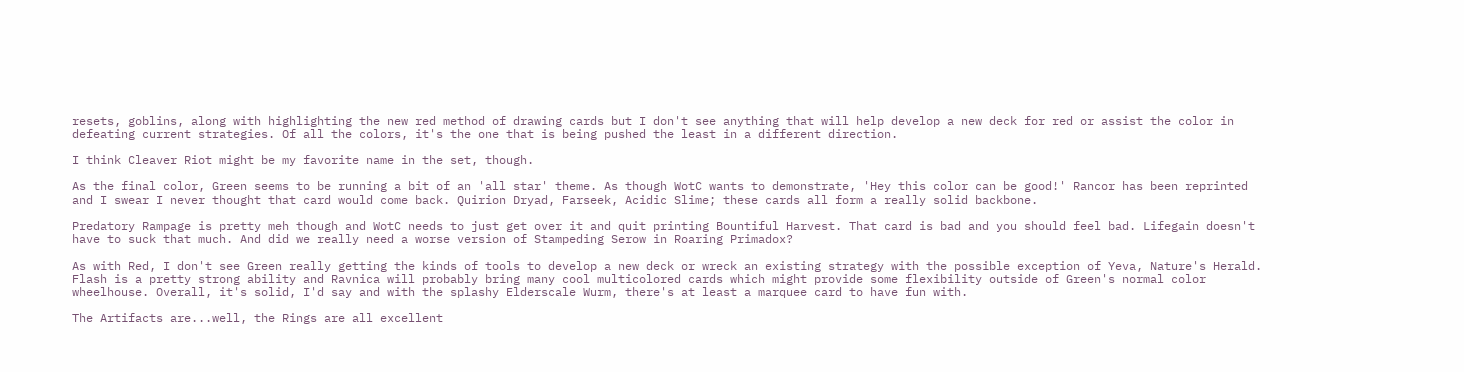resets, goblins, along with highlighting the new red method of drawing cards but I don't see anything that will help develop a new deck for red or assist the color in defeating current strategies. Of all the colors, it's the one that is being pushed the least in a different direction.

I think Cleaver Riot might be my favorite name in the set, though.

As the final color, Green seems to be running a bit of an 'all star' theme. As though WotC wants to demonstrate, 'Hey this color can be good!' Rancor has been reprinted and I swear I never thought that card would come back. Quirion Dryad, Farseek, Acidic Slime; these cards all form a really solid backbone.

Predatory Rampage is pretty meh though and WotC needs to just get over it and quit printing Bountiful Harvest. That card is bad and you should feel bad. Lifegain doesn't have to suck that much. And did we really need a worse version of Stampeding Serow in Roaring Primadox?

As with Red, I don't see Green really getting the kinds of tools to develop a new deck or wreck an existing strategy with the possible exception of Yeva, Nature's Herald. Flash is a pretty strong ability and Ravnica will probably bring many cool multicolored cards which might provide some flexibility outside of Green's normal color wheelhouse. Overall, it's solid, I'd say and with the splashy Elderscale Wurm, there's at least a marquee card to have fun with.

The Artifacts are...well, the Rings are all excellent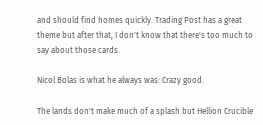and should find homes quickly. Trading Post has a great theme but after that, I don't know that there's too much to say about those cards.

Nicol Bolas is what he always was: Crazy good.

The lands don't make much of a splash but Hellion Crucible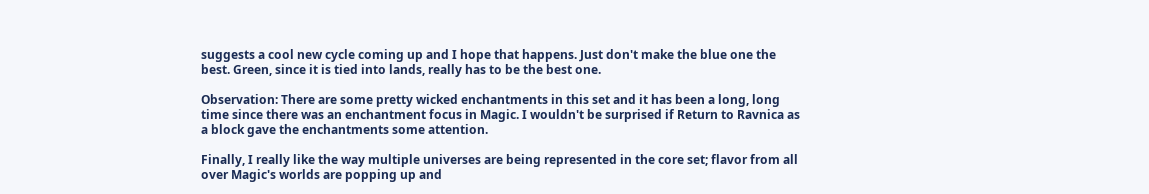suggests a cool new cycle coming up and I hope that happens. Just don't make the blue one the best. Green, since it is tied into lands, really has to be the best one.

Observation: There are some pretty wicked enchantments in this set and it has been a long, long time since there was an enchantment focus in Magic. I wouldn't be surprised if Return to Ravnica as a block gave the enchantments some attention.

Finally, I really like the way multiple universes are being represented in the core set; flavor from all over Magic's worlds are popping up and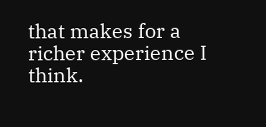that makes for a richer experience I think.